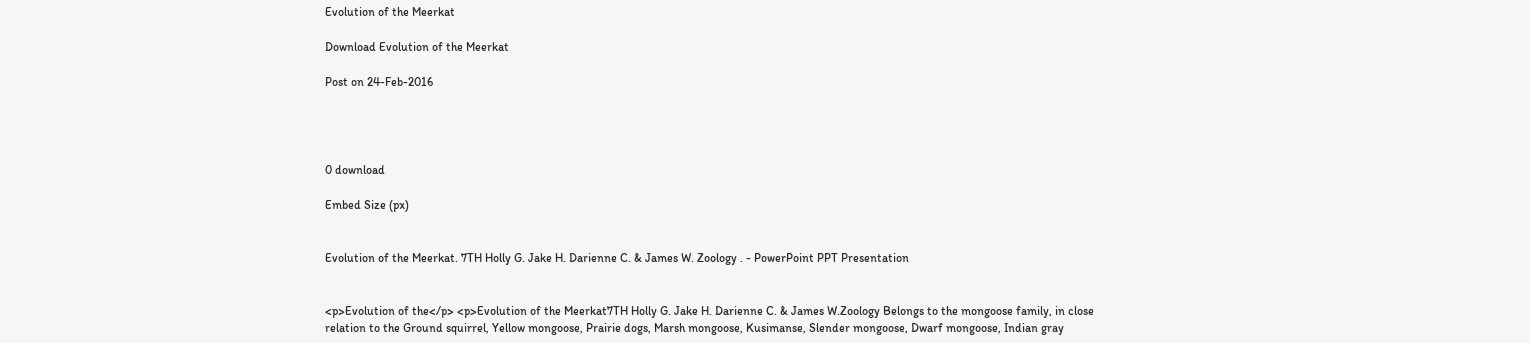Evolution of the Meerkat

Download Evolution of the Meerkat

Post on 24-Feb-2016




0 download

Embed Size (px)


Evolution of the Meerkat. 7TH Holly G. Jake H. Darienne C. & James W. Zoology . - PowerPoint PPT Presentation


<p>Evolution of the</p> <p>Evolution of the Meerkat7TH Holly G. Jake H. Darienne C. & James W.Zoology Belongs to the mongoose family, in close relation to the Ground squirrel, Yellow mongoose, Prairie dogs, Marsh mongoose, Kusimanse, Slender mongoose, Dwarf mongoose, Indian gray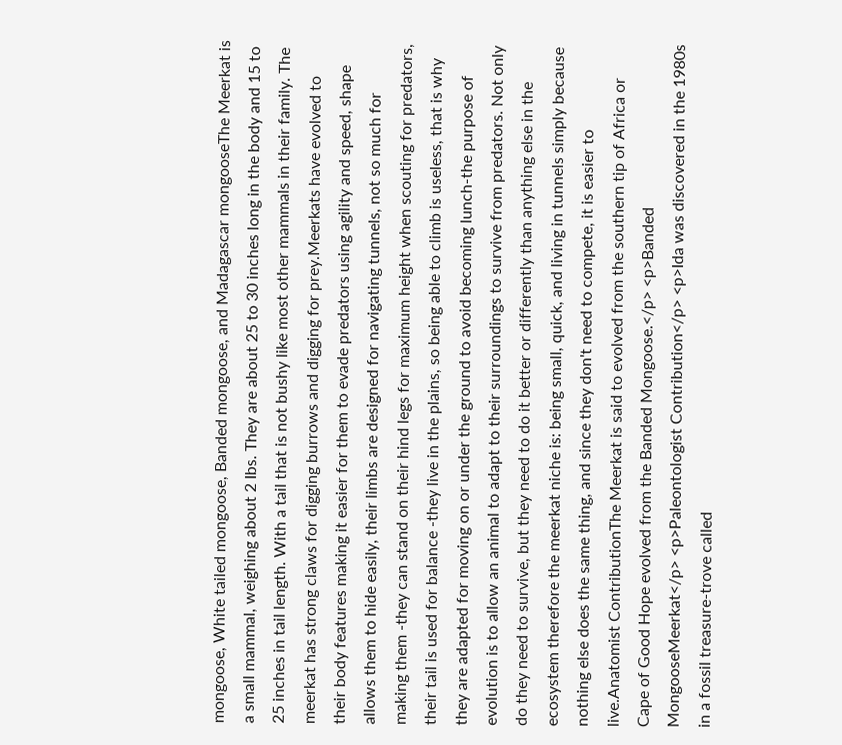mongoose, White tailed mongoose, Banded mongoose, and Madagascar mongooseThe Meerkat is a small mammal, weighing about 2 Ibs. They are about 25 to 30 inches long in the body and 15 to 25 inches in tail length. With a tail that is not bushy like most other mammals in their family. The meerkat has strong claws for digging burrows and digging for prey.Meerkats have evolved to their body features making it easier for them to evade predators using agility and speed, shape allows them to hide easily, their limbs are designed for navigating tunnels, not so much for making them -they can stand on their hind legs for maximum height when scouting for predators, their tail is used for balance -they live in the plains, so being able to climb is useless, that is why they are adapted for moving on or under the ground to avoid becoming lunch-the purpose of evolution is to allow an animal to adapt to their surroundings to survive from predators. Not only do they need to survive, but they need to do it better or differently than anything else in the ecosystem therefore the meerkat niche is: being small, quick, and living in tunnels simply because nothing else does the same thing, and since they don't need to compete, it is easier to live.Anatomist ContributionThe Meerkat is said to evolved from the southern tip of Africa or Cape of Good Hope evolved from the Banded Mongoose.</p> <p>Banded MongooseMeerkat</p> <p>Paleontologist Contribution</p> <p>Ida was discovered in the 1980s in a fossil treasure-trove called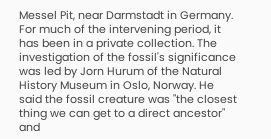Messel Pit, near Darmstadt in Germany. For much of the intervening period, it has been in a private collection. The investigation of the fossil's significance was led by Jorn Hurum of the Natural History Museum in Oslo, Norway. He said the fossil creature was "the closest thing we can get to a direct ancestor" and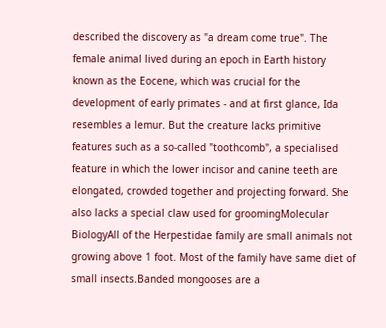described the discovery as "a dream come true". The female animal lived during an epoch in Earth history known as the Eocene, which was crucial for the development of early primates - and at first glance, Ida resembles a lemur. But the creature lacks primitive features such as a so-called "toothcomb", a specialised feature in which the lower incisor and canine teeth are elongated, crowded together and projecting forward. She also lacks a special claw used for groomingMolecular BiologyAll of the Herpestidae family are small animals not growing above 1 foot. Most of the family have same diet of small insects.Banded mongooses are a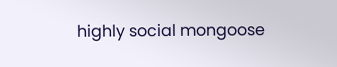highly social mongoose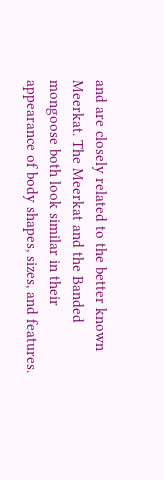and are closely related to the better known Meerkat. The Meerkat and the Banded mongoose both look similar in their appearance of body shapes, sizes, and features.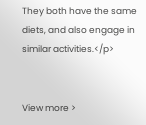They both have the same diets, and also engage in similar activities.</p>


View more >